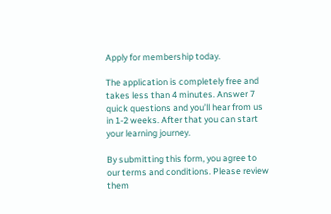Apply for membership today.

The application is completely free and takes less than 4 minutes. Answer 7 quick questions and you’ll hear from us in 1-2 weeks. After that you can start your learning journey.

By submitting this form, you agree to our terms and conditions. Please review them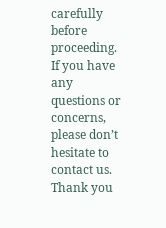carefully before proceeding. If you have any questions or concerns, please don’t hesitate to contact us. Thank you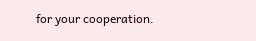for your cooperation.